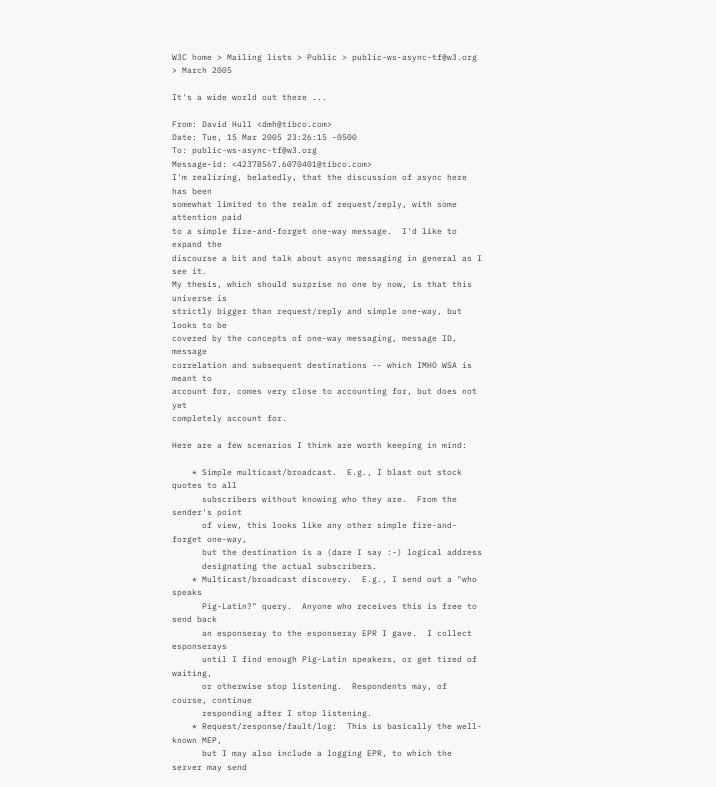W3C home > Mailing lists > Public > public-ws-async-tf@w3.org > March 2005

It's a wide world out there ...

From: David Hull <dmh@tibco.com>
Date: Tue, 15 Mar 2005 23:26:15 -0500
To: public-ws-async-tf@w3.org
Message-id: <4237B567.6070401@tibco.com>
I'm realizing, belatedly, that the discussion of async here has been
somewhat limited to the realm of request/reply, with some attention paid
to a simple fire-and-forget one-way message.  I'd like to expand the
discourse a bit and talk about async messaging in general as I see it.
My thesis, which should surprise no one by now, is that this universe is
strictly bigger than request/reply and simple one-way, but looks to be
covered by the concepts of one-way messaging, message ID, message
correlation and subsequent destinations -- which IMHO WSA is meant to
account for, comes very close to accounting for, but does not yet
completely account for.

Here are a few scenarios I think are worth keeping in mind:

    * Simple multicast/broadcast.  E.g., I blast out stock quotes to all
      subscribers without knowing who they are.  From the sender's point
      of view, this looks like any other simple fire-and-forget one-way,
      but the destination is a (dare I say :-) logical address
      designating the actual subscribers.
    * Multicast/broadcast discovery.  E.g., I send out a "who speaks
      Pig-Latin?" query.  Anyone who receives this is free to send back
      an esponseray to the esponseray EPR I gave.  I collect esponserays
      until I find enough Pig-Latin speakers, or get tired of waiting,
      or otherwise stop listening.  Respondents may, of course, continue
      responding after I stop listening.
    * Request/response/fault/log:  This is basically the well-known MEP,
      but I may also include a logging EPR, to which the server may send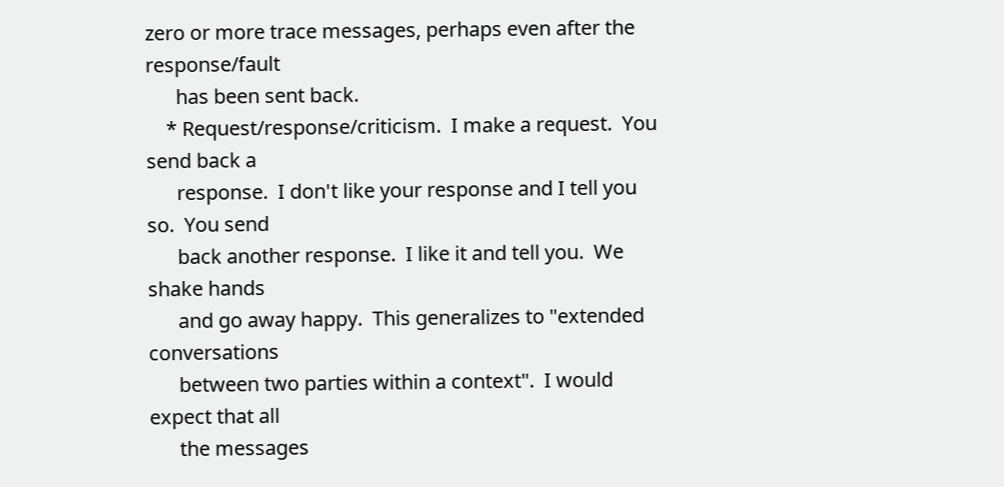zero or more trace messages, perhaps even after the response/fault
      has been sent back.
    * Request/response/criticism.  I make a request.  You send back a
      response.  I don't like your response and I tell you so.  You send
      back another response.  I like it and tell you.  We shake hands
      and go away happy.  This generalizes to "extended conversations
      between two parties within a context".  I would expect that all
      the messages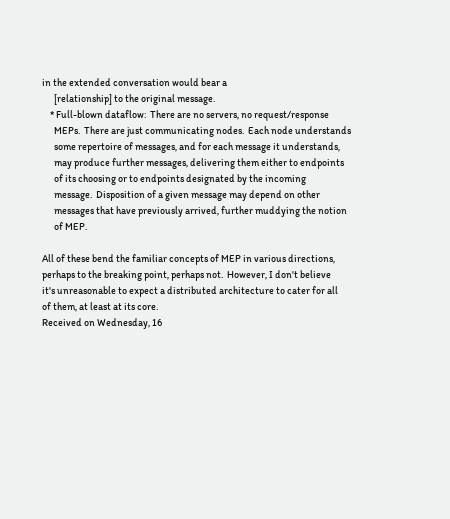in the extended conversation would bear a
      [relationship] to the original message.
    * Full-blown dataflow:  There are no servers, no request/response
      MEPs.  There are just communicating nodes.  Each node understands
      some repertoire of messages, and for each message it understands,
      may produce further messages, delivering them either to endpoints
      of its choosing or to endpoints designated by the incoming
      message.  Disposition of a given message may depend on other
      messages that have previously arrived, further muddying the notion
      of MEP.

All of these bend the familiar concepts of MEP in various directions,
perhaps to the breaking point, perhaps not.  However, I don't believe
it's unreasonable to expect a distributed architecture to cater for all
of them, at least at its core.
Received on Wednesday, 16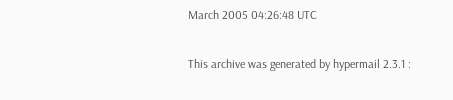March 2005 04:26:48 UTC

This archive was generated by hypermail 2.3.1 :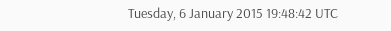Tuesday, 6 January 2015 19:48:42 UTC